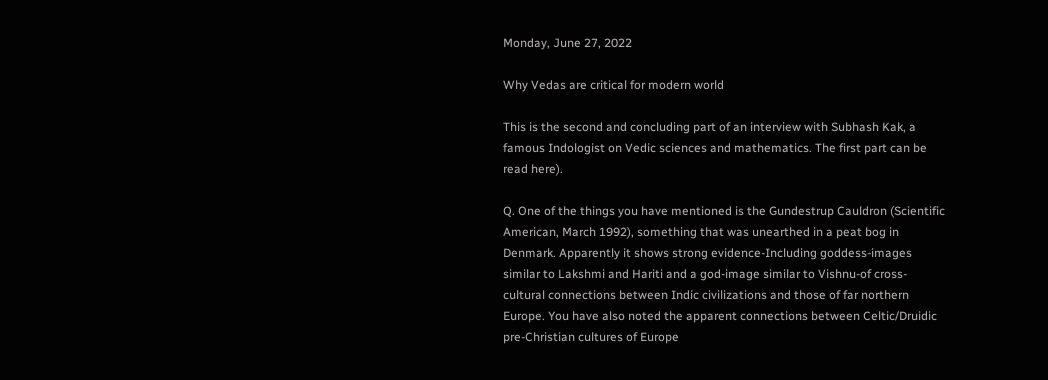Monday, June 27, 2022

Why Vedas are critical for modern world

This is the second and concluding part of an interview with Subhash Kak, a famous Indologist on Vedic sciences and mathematics. The first part can be read here).

Q. One of the things you have mentioned is the Gundestrup Cauldron (Scientific American, March 1992), something that was unearthed in a peat bog in Denmark. Apparently it shows strong evidence-Including goddess-images similar to Lakshmi and Hariti and a god-image similar to Vishnu-of cross-cultural connections between Indic civilizations and those of far northern Europe. You have also noted the apparent connections between Celtic/Druidic pre-Christian cultures of Europe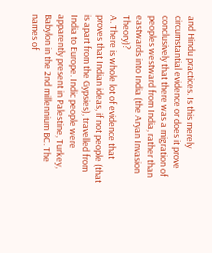and Hindu practices. Is this merely circumstantial evidence or does it prove conclusively that there was a migration of peoples westward from India, rather than eastwards into India (the Aryan Invasion Theory)?
A. There is whole lot of evidence that proves that Indian ideas, if not people (that is apart from the Gypsies), travelled from India to Europe. Indic people were apparently present in Palestine, Turkey, Babylon in the 2nd millennium BC. The names of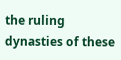the ruling dynasties of these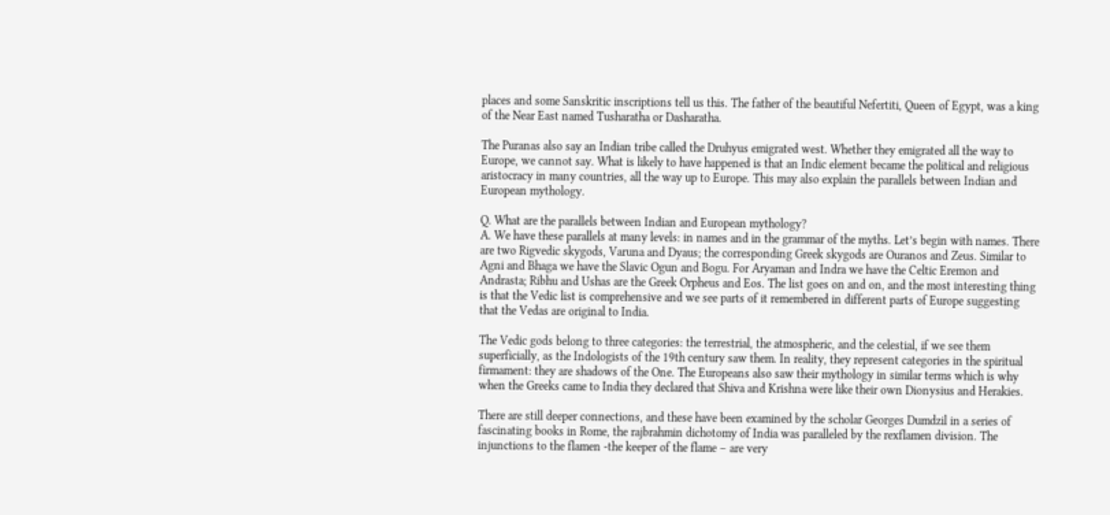places and some Sanskritic inscriptions tell us this. The father of the beautiful Nefertiti, Queen of Egypt, was a king of the Near East named Tusharatha or Dasharatha.

The Puranas also say an Indian tribe called the Druhyus emigrated west. Whether they emigrated all the way to Europe, we cannot say. What is likely to have happened is that an Indic element became the political and religious aristocracy in many countries, all the way up to Europe. This may also explain the parallels between Indian and European mythology.

Q. What are the parallels between Indian and European mythology?
A. We have these parallels at many levels: in names and in the grammar of the myths. Let’s begin with names. There are two Rigvedic skygods, Varuna and Dyaus; the corresponding Greek skygods are Ouranos and Zeus. Similar to Agni and Bhaga we have the Slavic Ogun and Bogu. For Aryaman and Indra we have the Celtic Eremon and Andrasta; Ribhu and Ushas are the Greek Orpheus and Eos. The list goes on and on, and the most interesting thing is that the Vedic list is comprehensive and we see parts of it remembered in different parts of Europe suggesting that the Vedas are original to India.

The Vedic gods belong to three categories: the terrestrial, the atmospheric, and the celestial, if we see them superficially, as the Indologists of the 19th century saw them. In reality, they represent categories in the spiritual firmament: they are shadows of the One. The Europeans also saw their mythology in similar terms which is why when the Greeks came to India they declared that Shiva and Krishna were like their own Dionysius and Herakies.

There are still deeper connections, and these have been examined by the scholar Georges Dumdzil in a series of fascinating books in Rome, the rajbrahmin dichotomy of India was paralleled by the rexflamen division. The injunctions to the flamen -the keeper of the flame – are very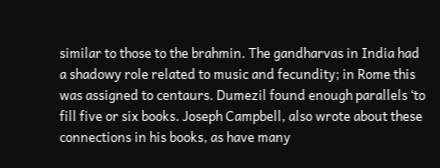similar to those to the brahmin. The gandharvas in India had a shadowy role related to music and fecundity; in Rome this was assigned to centaurs. Dumezil found enough parallels ‘to fill five or six books. Joseph Campbell, also wrote about these connections in his books, as have many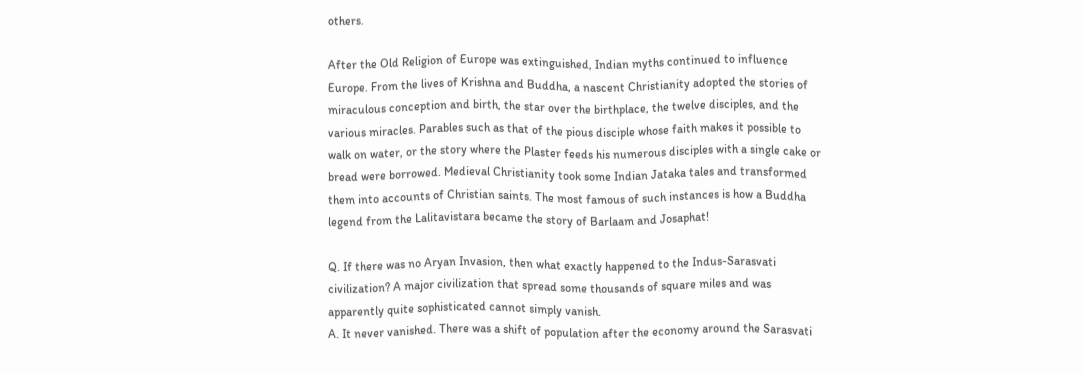others.

After the Old Religion of Europe was extinguished, Indian myths continued to influence Europe. From the lives of Krishna and Buddha, a nascent Christianity adopted the stories of miraculous conception and birth, the star over the birthplace, the twelve disciples, and the various miracles. Parables such as that of the pious disciple whose faith makes it possible to walk on water, or the story where the Plaster feeds his numerous disciples with a single cake or bread were borrowed. Medieval Christianity took some Indian Jataka tales and transformed them into accounts of Christian saints. The most famous of such instances is how a Buddha legend from the Lalitavistara became the story of Barlaam and Josaphat!

Q. If there was no Aryan Invasion, then what exactly happened to the Indus-Sarasvati civilization? A major civilization that spread some thousands of square miles and was apparently quite sophisticated cannot simply vanish.
A. It never vanished. There was a shift of population after the economy around the Sarasvati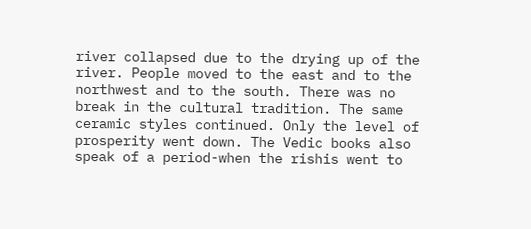river collapsed due to the drying up of the river. People moved to the east and to the northwest and to the south. There was no break in the cultural tradition. The same ceramic styles continued. Only the level of prosperity went down. The Vedic books also speak of a period-when the rishis went to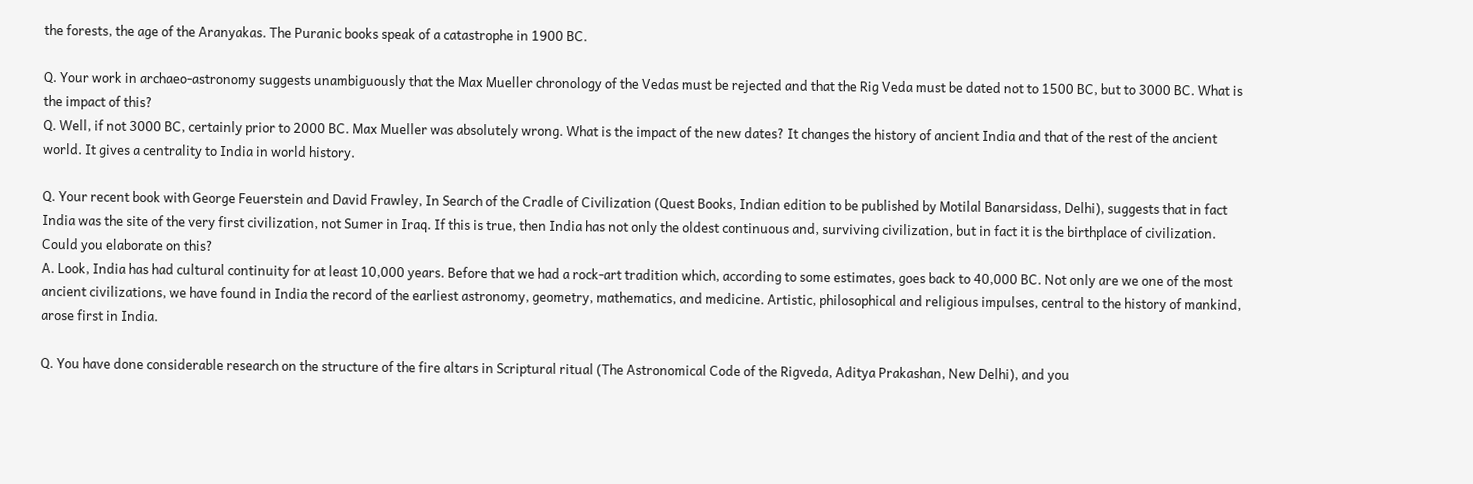the forests, the age of the Aranyakas. The Puranic books speak of a catastrophe in 1900 BC.

Q. Your work in archaeo-astronomy suggests unambiguously that the Max Mueller chronology of the Vedas must be rejected and that the Rig Veda must be dated not to 1500 BC, but to 3000 BC. What is the impact of this?
Q. Well, if not 3000 BC, certainly prior to 2000 BC. Max Mueller was absolutely wrong. What is the impact of the new dates? It changes the history of ancient India and that of the rest of the ancient world. It gives a centrality to India in world history.

Q. Your recent book with George Feuerstein and David Frawley, In Search of the Cradle of Civilization (Quest Books, Indian edition to be published by Motilal Banarsidass, Delhi), suggests that in fact India was the site of the very first civilization, not Sumer in Iraq. If this is true, then India has not only the oldest continuous and, surviving civilization, but in fact it is the birthplace of civilization. Could you elaborate on this?
A. Look, India has had cultural continuity for at least 10,000 years. Before that we had a rock-art tradition which, according to some estimates, goes back to 40,000 BC. Not only are we one of the most ancient civilizations, we have found in India the record of the earliest astronomy, geometry, mathematics, and medicine. Artistic, philosophical and religious impulses, central to the history of mankind, arose first in India.

Q. You have done considerable research on the structure of the fire altars in Scriptural ritual (The Astronomical Code of the Rigveda, Aditya Prakashan, New Delhi), and you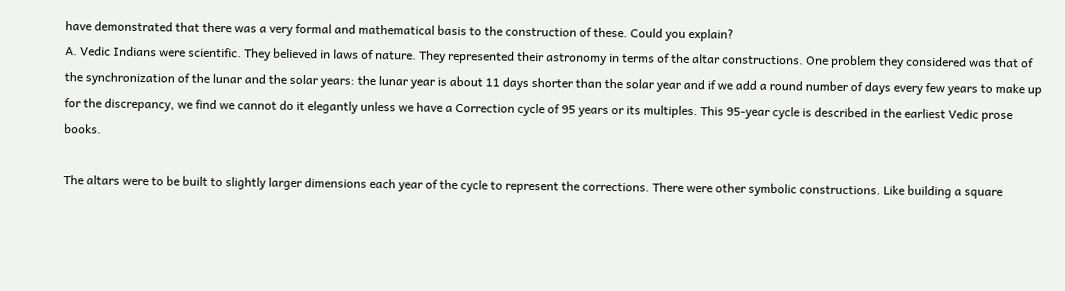have demonstrated that there was a very formal and mathematical basis to the construction of these. Could you explain?
A. Vedic Indians were scientific. They believed in laws of nature. They represented their astronomy in terms of the altar constructions. One problem they considered was that of the synchronization of the lunar and the solar years: the lunar year is about 11 days shorter than the solar year and if we add a round number of days every few years to make up for the discrepancy, we find we cannot do it elegantly unless we have a Correction cycle of 95 years or its multiples. This 95-year cycle is described in the earliest Vedic prose books.

The altars were to be built to slightly larger dimensions each year of the cycle to represent the corrections. There were other symbolic constructions. Like building a square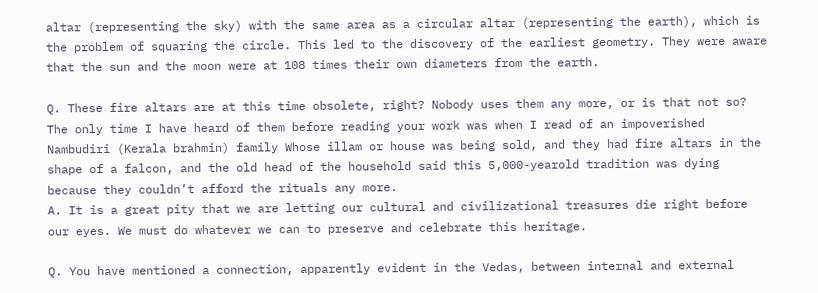altar (representing the sky) with the same area as a circular altar (representing the earth), which is the problem of squaring the circle. This led to the discovery of the earliest geometry. They were aware that the sun and the moon were at 108 times their own diameters from the earth.

Q. These fire altars are at this time obsolete, right? Nobody uses them any more, or is that not so? The only time I have heard of them before reading your work was when I read of an impoverished Nambudiri (Kerala brahmin) family Whose illam or house was being sold, and they had fire altars in the shape of a falcon, and the old head of the household said this 5,000-yearold tradition was dying because they couldn’t afford the rituals any more.
A. It is a great pity that we are letting our cultural and civilizational treasures die right before our eyes. We must do whatever we can to preserve and celebrate this heritage.

Q. You have mentioned a connection, apparently evident in the Vedas, between internal and external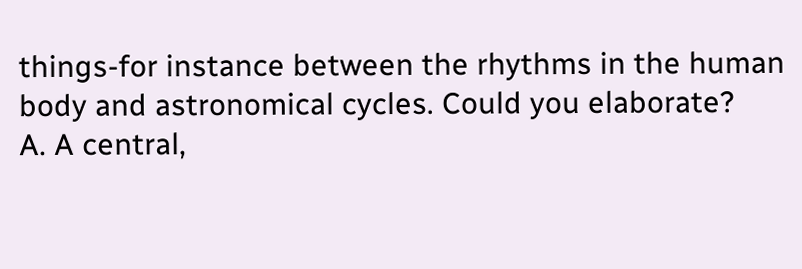things-for instance between the rhythms in the human body and astronomical cycles. Could you elaborate?
A. A central,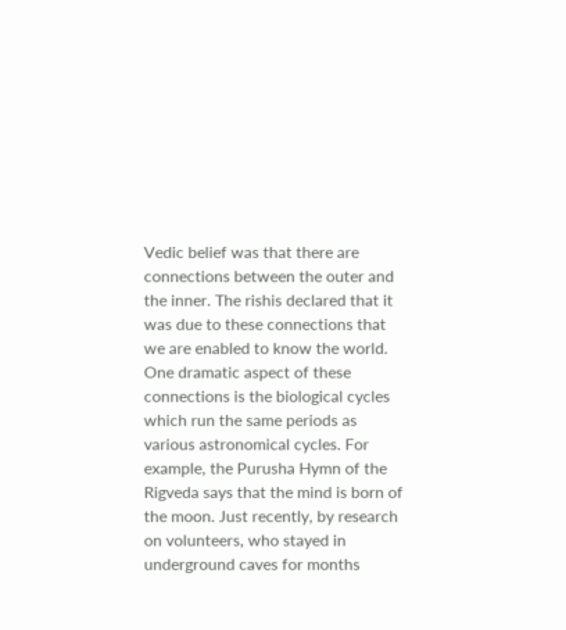Vedic belief was that there are connections between the outer and the inner. The rishis declared that it was due to these connections that we are enabled to know the world. One dramatic aspect of these connections is the biological cycles which run the same periods as various astronomical cycles. For example, the Purusha Hymn of the Rigveda says that the mind is born of the moon. Just recently, by research on volunteers, who stayed in underground caves for months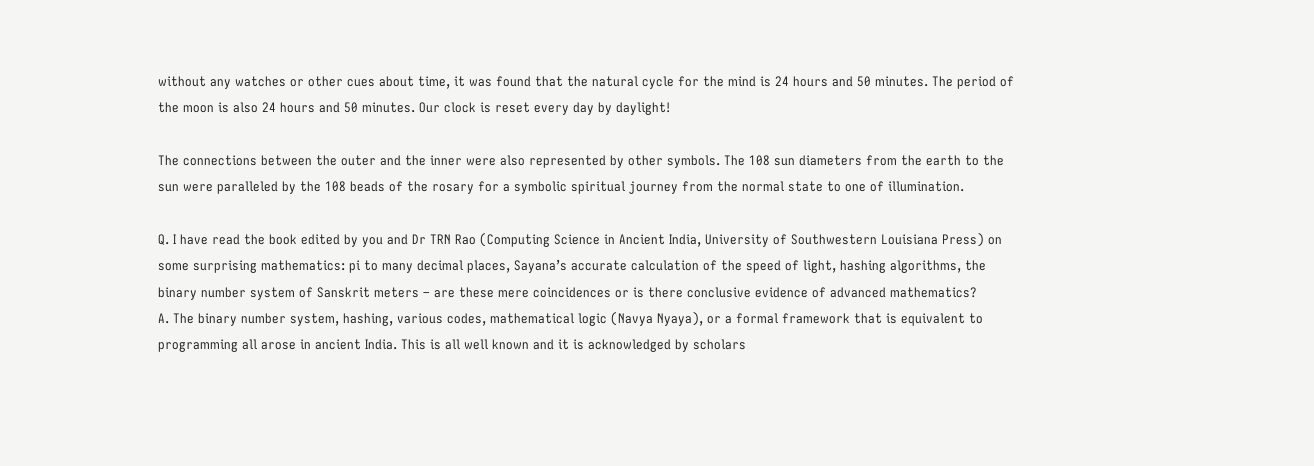without any watches or other cues about time, it was found that the natural cycle for the mind is 24 hours and 50 minutes. The period of the moon is also 24 hours and 50 minutes. Our clock is reset every day by daylight!

The connections between the outer and the inner were also represented by other symbols. The 108 sun diameters from the earth to the sun were paralleled by the 108 beads of the rosary for a symbolic spiritual journey from the normal state to one of illumination.

Q. I have read the book edited by you and Dr TRN Rao (Computing Science in Ancient India, University of Southwestern Louisiana Press) on some surprising mathematics: pi to many decimal places, Sayana’s accurate calculation of the speed of light, hashing algorithms, the binary number system of Sanskrit meters – are these mere coincidences or is there conclusive evidence of advanced mathematics?
A. The binary number system, hashing, various codes, mathematical logic (Navya Nyaya), or a formal framework that is equivalent to programming all arose in ancient India. This is all well known and it is acknowledged by scholars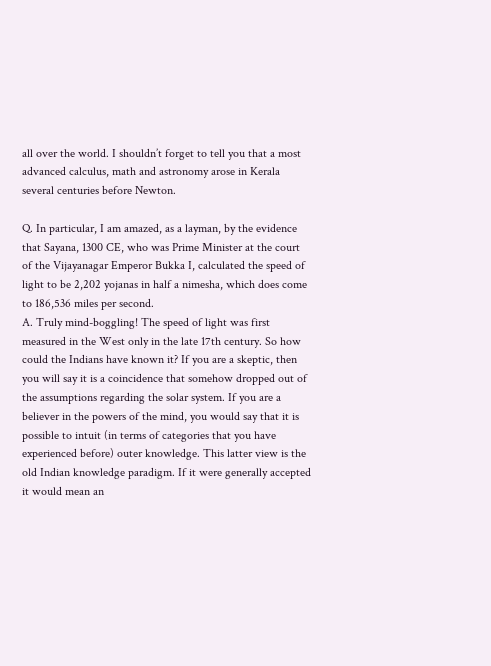all over the world. I shouldn’t forget to tell you that a most advanced calculus, math and astronomy arose in Kerala several centuries before Newton.

Q. In particular, I am amazed, as a layman, by the evidence that Sayana, 1300 CE, who was Prime Minister at the court of the Vijayanagar Emperor Bukka I, calculated the speed of light to be 2,202 yojanas in half a nimesha, which does come to 186,536 miles per second.
A. Truly mind-boggling! The speed of light was first measured in the West only in the late 17th century. So how could the Indians have known it? If you are a skeptic, then you will say it is a coincidence that somehow dropped out of the assumptions regarding the solar system. If you are a believer in the powers of the mind, you would say that it is possible to intuit (in terms of categories that you have experienced before) outer knowledge. This latter view is the old Indian knowledge paradigm. If it were generally accepted it would mean an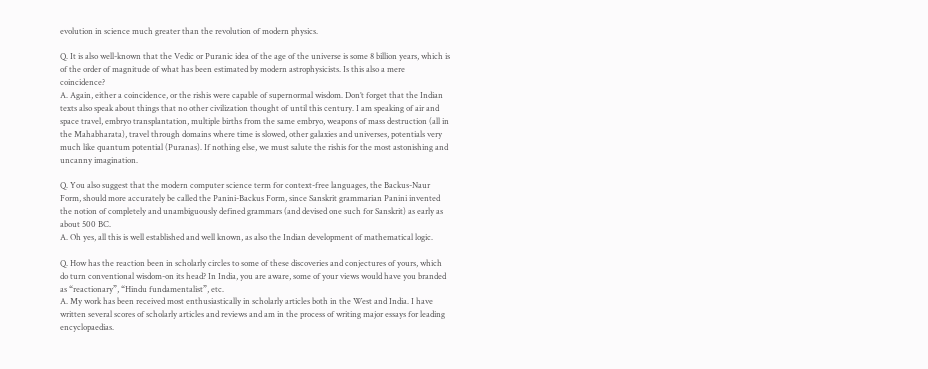evolution in science much greater than the revolution of modern physics.

Q. It is also well-known that the Vedic or Puranic idea of the age of the universe is some 8 billion years, which is of the order of magnitude of what has been estimated by modern astrophysicists. Is this also a mere coincidence?
A. Again, either a coincidence, or the rishis were capable of supernormal wisdom. Don’t forget that the Indian texts also speak about things that no other civilization thought of until this century. I am speaking of air and space travel, embryo transplantation, multiple births from the same embryo, weapons of mass destruction (all in the Mahabharata), travel through domains where time is slowed, other galaxies and universes, potentials very much like quantum potential (Puranas). If nothing else, we must salute the rishis for the most astonishing and uncanny imagination.

Q. You also suggest that the modern computer science term for context-free languages, the Backus-Naur Form, should more accurately be called the Panini-Backus Form, since Sanskrit grammarian Panini invented the notion of completely and unambiguously defined grammars (and devised one such for Sanskrit) as early as about 500 BC.
A. Oh yes, all this is well established and well known, as also the Indian development of mathematical logic.

Q. How has the reaction been in scholarly circles to some of these discoveries and conjectures of yours, which do turn conventional wisdom-on its head? In India, you are aware, some of your views would have you branded as “reactionary”, “Hindu fundamentalist”, etc.
A. My work has been received most enthusiastically in scholarly articles both in the West and India. I have written several scores of scholarly articles and reviews and am in the process of writing major essays for leading encyclopaedias.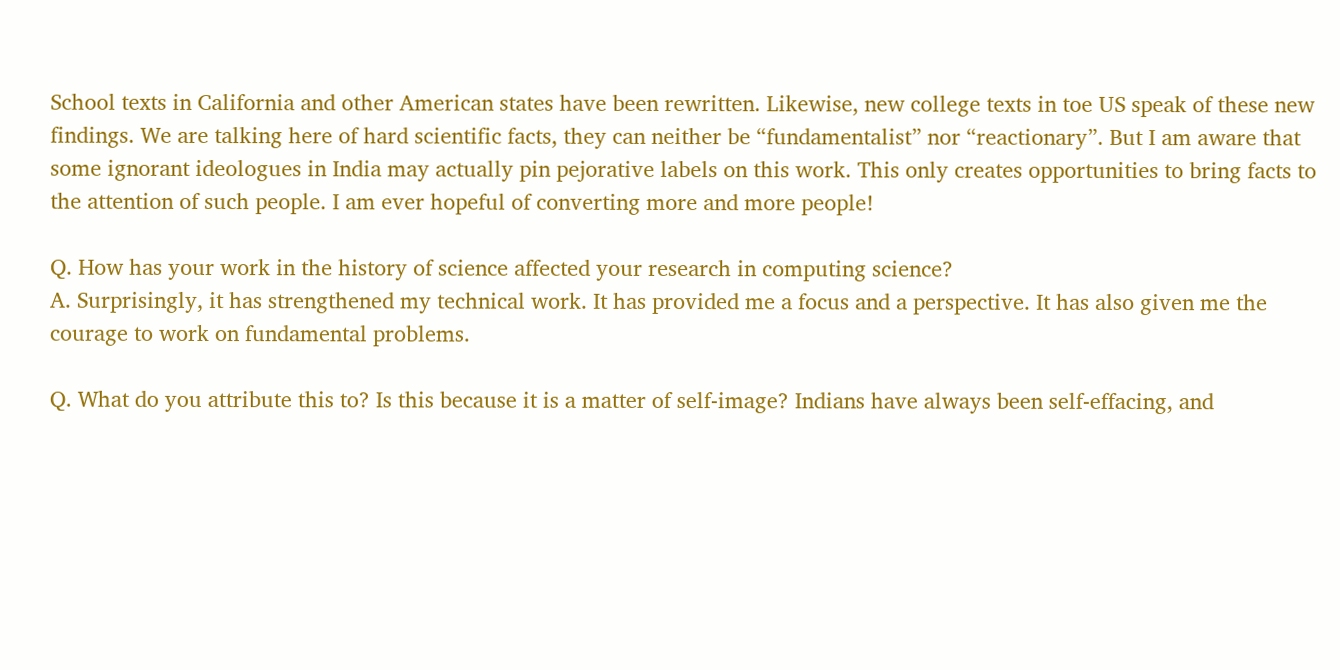School texts in California and other American states have been rewritten. Likewise, new college texts in toe US speak of these new findings. We are talking here of hard scientific facts, they can neither be “fundamentalist” nor “reactionary”. But I am aware that some ignorant ideologues in India may actually pin pejorative labels on this work. This only creates opportunities to bring facts to the attention of such people. I am ever hopeful of converting more and more people!

Q. How has your work in the history of science affected your research in computing science?
A. Surprisingly, it has strengthened my technical work. It has provided me a focus and a perspective. It has also given me the courage to work on fundamental problems.

Q. What do you attribute this to? Is this because it is a matter of self-image? Indians have always been self-effacing, and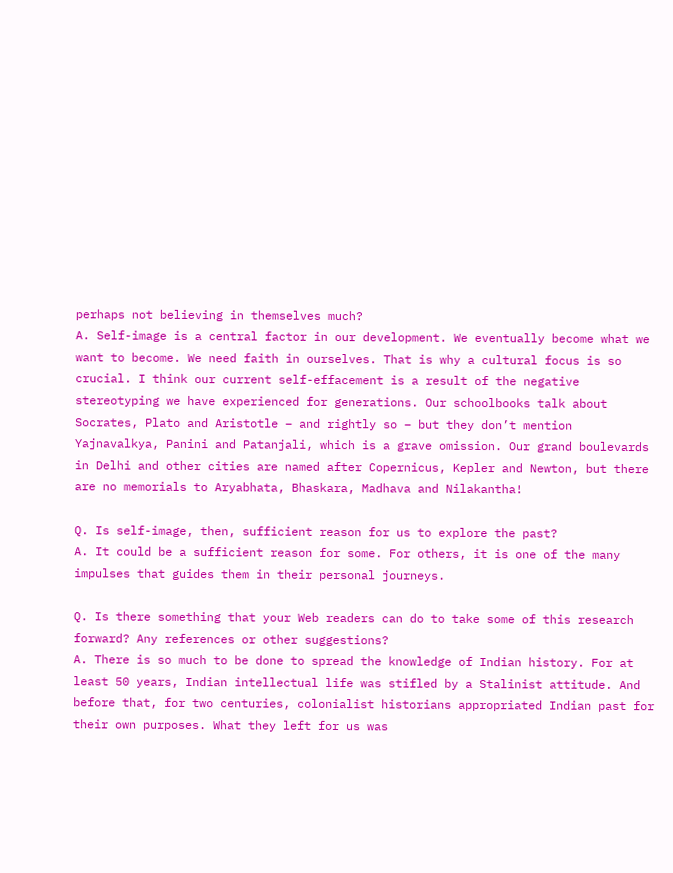perhaps not believing in themselves much?
A. Self-image is a central factor in our development. We eventually become what we want to become. We need faith in ourselves. That is why a cultural focus is so crucial. I think our current self-effacement is a result of the negative stereotyping we have experienced for generations. Our schoolbooks talk about Socrates, Plato and Aristotle – and rightly so – but they don’t mention Yajnavalkya, Panini and Patanjali, which is a grave omission. Our grand boulevards in Delhi and other cities are named after Copernicus, Kepler and Newton, but there are no memorials to Aryabhata, Bhaskara, Madhava and Nilakantha!

Q. Is self-image, then, sufficient reason for us to explore the past?
A. It could be a sufficient reason for some. For others, it is one of the many impulses that guides them in their personal journeys.

Q. Is there something that your Web readers can do to take some of this research forward? Any references or other suggestions?
A. There is so much to be done to spread the knowledge of Indian history. For at least 50 years, Indian intellectual life was stifled by a Stalinist attitude. And before that, for two centuries, colonialist historians appropriated Indian past for their own purposes. What they left for us was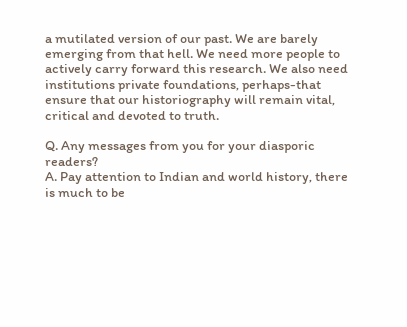a mutilated version of our past. We are barely emerging from that hell. We need more people to actively carry forward this research. We also need institutions private foundations, perhaps-that ensure that our historiography will remain vital, critical and devoted to truth.

Q. Any messages from you for your diasporic readers?
A. Pay attention to Indian and world history, there is much to be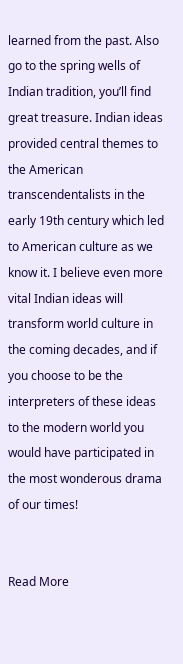learned from the past. Also go to the spring wells of Indian tradition, you’ll find great treasure. Indian ideas provided central themes to the American transcendentalists in the early 19th century which led to American culture as we know it. I believe even more vital Indian ideas will transform world culture in the coming decades, and if you choose to be the interpreters of these ideas to the modern world you would have participated in the most wonderous drama of our times!


Read More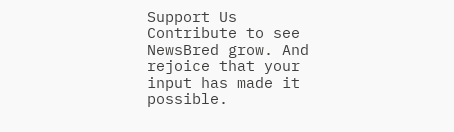Support Us
Contribute to see NewsBred grow. And rejoice that your input has made it possible.